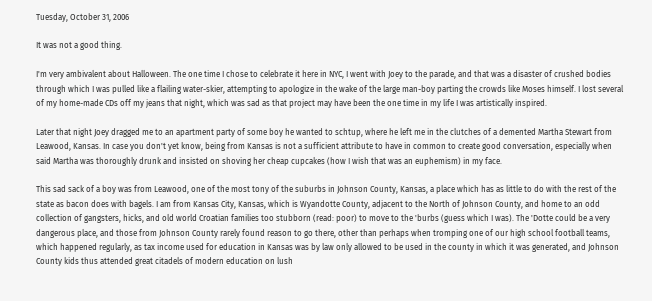Tuesday, October 31, 2006

It was not a good thing.

I'm very ambivalent about Halloween. The one time I chose to celebrate it here in NYC, I went with Joey to the parade, and that was a disaster of crushed bodies through which I was pulled like a flailing water-skier, attempting to apologize in the wake of the large man-boy parting the crowds like Moses himself. I lost several of my home-made CDs off my jeans that night, which was sad as that project may have been the one time in my life I was artistically inspired.

Later that night Joey dragged me to an apartment party of some boy he wanted to schtup, where he left me in the clutches of a demented Martha Stewart from Leawood, Kansas. In case you don't yet know, being from Kansas is not a sufficient attribute to have in common to create good conversation, especially when said Martha was thoroughly drunk and insisted on shoving her cheap cupcakes (how I wish that was an euphemism) in my face.

This sad sack of a boy was from Leawood, one of the most tony of the suburbs in Johnson County, Kansas, a place which has as little to do with the rest of the state as bacon does with bagels. I am from Kansas City, Kansas, which is Wyandotte County, adjacent to the North of Johnson County, and home to an odd collection of gangsters, hicks, and old world Croatian families too stubborn (read: poor) to move to the 'burbs (guess which I was). The 'Dotte could be a very dangerous place, and those from Johnson County rarely found reason to go there, other than perhaps when tromping one of our high school football teams, which happened regularly, as tax income used for education in Kansas was by law only allowed to be used in the county in which it was generated, and Johnson County kids thus attended great citadels of modern education on lush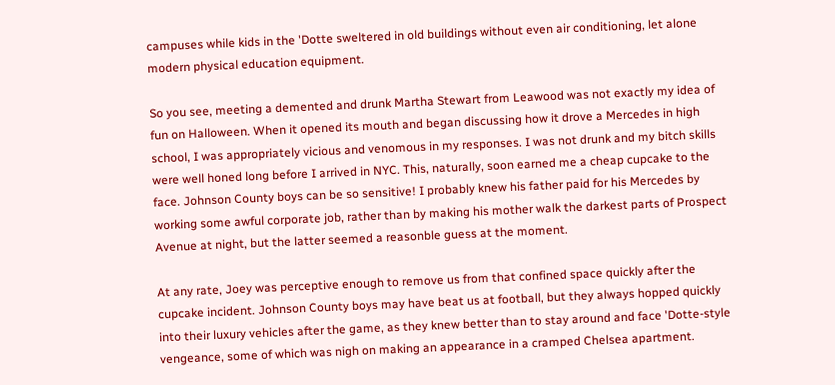campuses while kids in the 'Dotte sweltered in old buildings without even air conditioning, let alone modern physical education equipment.

So you see, meeting a demented and drunk Martha Stewart from Leawood was not exactly my idea of fun on Halloween. When it opened its mouth and began discussing how it drove a Mercedes in high school, I was appropriately vicious and venomous in my responses. I was not drunk and my bitch skills were well honed long before I arrived in NYC. This, naturally, soon earned me a cheap cupcake to the face. Johnson County boys can be so sensitive! I probably knew his father paid for his Mercedes by working some awful corporate job, rather than by making his mother walk the darkest parts of Prospect Avenue at night, but the latter seemed a reasonble guess at the moment.

At any rate, Joey was perceptive enough to remove us from that confined space quickly after the cupcake incident. Johnson County boys may have beat us at football, but they always hopped quickly into their luxury vehicles after the game, as they knew better than to stay around and face 'Dotte-style vengeance, some of which was nigh on making an appearance in a cramped Chelsea apartment.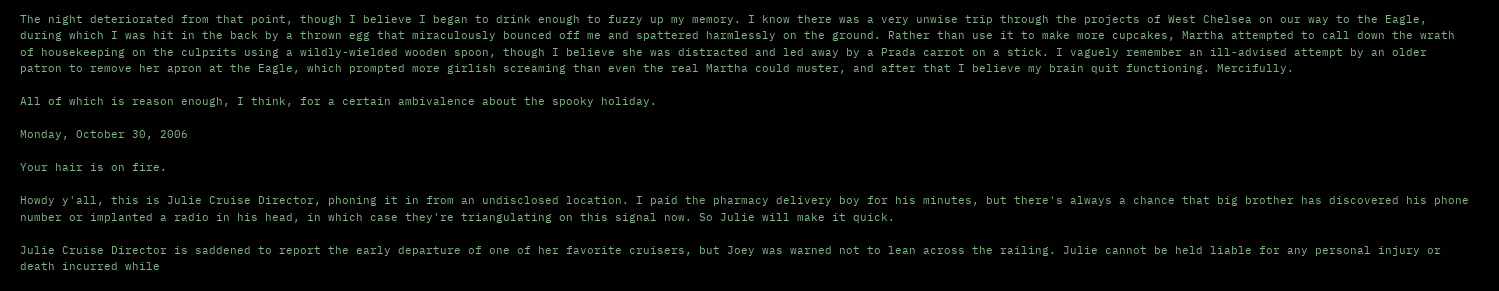The night deteriorated from that point, though I believe I began to drink enough to fuzzy up my memory. I know there was a very unwise trip through the projects of West Chelsea on our way to the Eagle, during which I was hit in the back by a thrown egg that miraculously bounced off me and spattered harmlessly on the ground. Rather than use it to make more cupcakes, Martha attempted to call down the wrath of housekeeping on the culprits using a wildly-wielded wooden spoon, though I believe she was distracted and led away by a Prada carrot on a stick. I vaguely remember an ill-advised attempt by an older patron to remove her apron at the Eagle, which prompted more girlish screaming than even the real Martha could muster, and after that I believe my brain quit functioning. Mercifully.

All of which is reason enough, I think, for a certain ambivalence about the spooky holiday.

Monday, October 30, 2006

Your hair is on fire.

Howdy y'all, this is Julie Cruise Director, phoning it in from an undisclosed location. I paid the pharmacy delivery boy for his minutes, but there's always a chance that big brother has discovered his phone number or implanted a radio in his head, in which case they're triangulating on this signal now. So Julie will make it quick.

Julie Cruise Director is saddened to report the early departure of one of her favorite cruisers, but Joey was warned not to lean across the railing. Julie cannot be held liable for any personal injury or death incurred while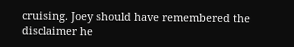cruising. Joey should have remembered the disclaimer he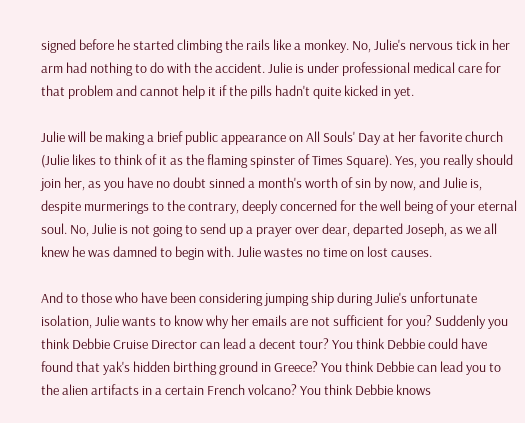signed before he started climbing the rails like a monkey. No, Julie's nervous tick in her arm had nothing to do with the accident. Julie is under professional medical care for that problem and cannot help it if the pills hadn't quite kicked in yet.

Julie will be making a brief public appearance on All Souls' Day at her favorite church (Julie likes to think of it as the flaming spinster of Times Square). Yes, you really should join her, as you have no doubt sinned a month's worth of sin by now, and Julie is, despite murmerings to the contrary, deeply concerned for the well being of your eternal soul. No, Julie is not going to send up a prayer over dear, departed Joseph, as we all knew he was damned to begin with. Julie wastes no time on lost causes.

And to those who have been considering jumping ship during Julie's unfortunate isolation, Julie wants to know why her emails are not sufficient for you? Suddenly you think Debbie Cruise Director can lead a decent tour? You think Debbie could have found that yak's hidden birthing ground in Greece? You think Debbie can lead you to the alien artifacts in a certain French volcano? You think Debbie knows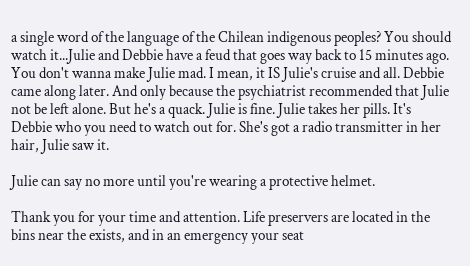a single word of the language of the Chilean indigenous peoples? You should watch it...Julie and Debbie have a feud that goes way back to 15 minutes ago. You don't wanna make Julie mad. I mean, it IS Julie's cruise and all. Debbie came along later. And only because the psychiatrist recommended that Julie not be left alone. But he's a quack. Julie is fine. Julie takes her pills. It's Debbie who you need to watch out for. She's got a radio transmitter in her hair, Julie saw it.

Julie can say no more until you're wearing a protective helmet.

Thank you for your time and attention. Life preservers are located in the bins near the exists, and in an emergency your seat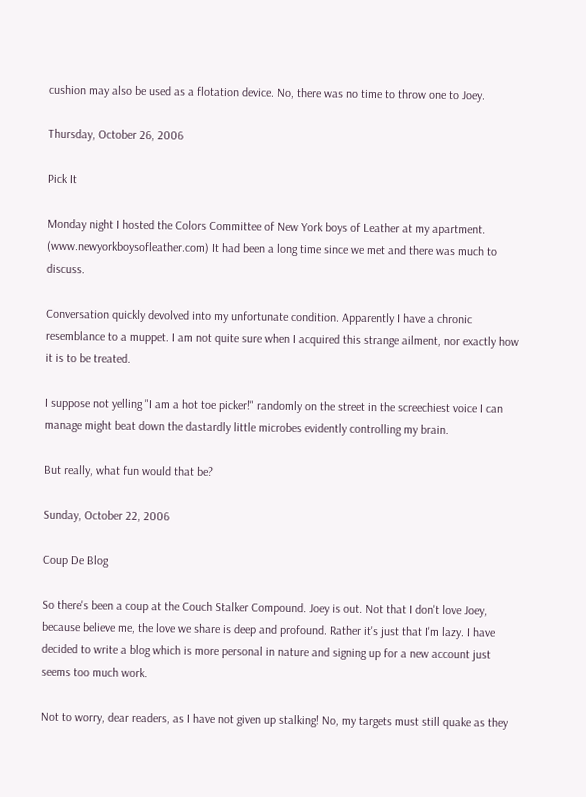cushion may also be used as a flotation device. No, there was no time to throw one to Joey.

Thursday, October 26, 2006

Pick It

Monday night I hosted the Colors Committee of New York boys of Leather at my apartment. (www.newyorkboysofleather.com) It had been a long time since we met and there was much to discuss.

Conversation quickly devolved into my unfortunate condition. Apparently I have a chronic resemblance to a muppet. I am not quite sure when I acquired this strange ailment, nor exactly how it is to be treated.

I suppose not yelling "I am a hot toe picker!" randomly on the street in the screechiest voice I can manage might beat down the dastardly little microbes evidently controlling my brain.

But really, what fun would that be?

Sunday, October 22, 2006

Coup De Blog

So there's been a coup at the Couch Stalker Compound. Joey is out. Not that I don't love Joey, because believe me, the love we share is deep and profound. Rather it's just that I'm lazy. I have decided to write a blog which is more personal in nature and signing up for a new account just seems too much work.

Not to worry, dear readers, as I have not given up stalking! No, my targets must still quake as they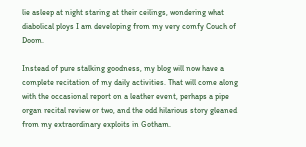lie asleep at night staring at their ceilings, wondering what diabolical ploys I am developing from my very comfy Couch of Doom.

Instead of pure stalking goodness, my blog will now have a complete recitation of my daily activities. That will come along with the occasional report on a leather event, perhaps a pipe organ recital review or two, and the odd hilarious story gleaned from my extraordinary exploits in Gotham.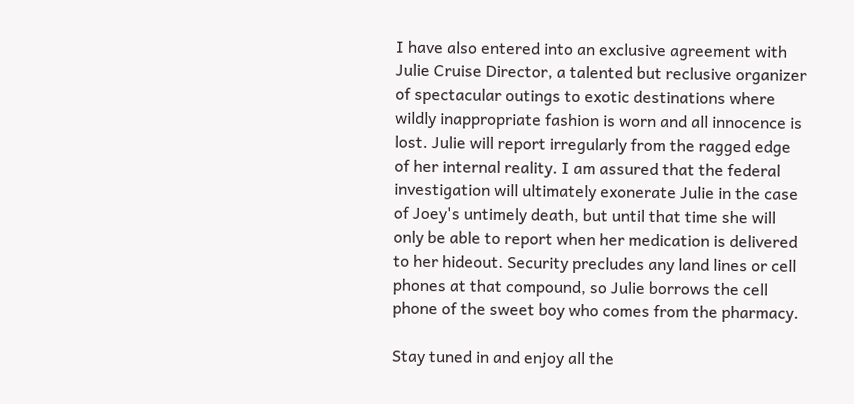I have also entered into an exclusive agreement with Julie Cruise Director, a talented but reclusive organizer of spectacular outings to exotic destinations where wildly inappropriate fashion is worn and all innocence is lost. Julie will report irregularly from the ragged edge of her internal reality. I am assured that the federal investigation will ultimately exonerate Julie in the case of Joey's untimely death, but until that time she will only be able to report when her medication is delivered to her hideout. Security precludes any land lines or cell phones at that compound, so Julie borrows the cell phone of the sweet boy who comes from the pharmacy.

Stay tuned in and enjoy all the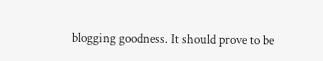blogging goodness. It should prove to be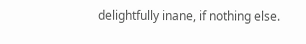delightfully inane, if nothing else.